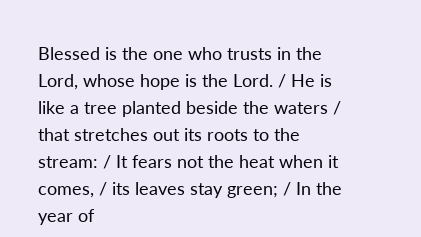Blessed is the one who trusts in the Lord, whose hope is the Lord. / He is like a tree planted beside the waters / that stretches out its roots to the stream: / It fears not the heat when it comes, / its leaves stay green; / In the year of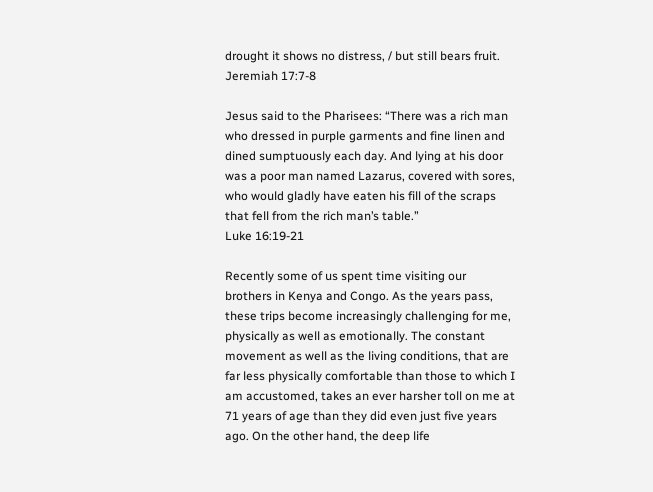drought it shows no distress, / but still bears fruit.
Jeremiah 17:7-8

Jesus said to the Pharisees: “There was a rich man who dressed in purple garments and fine linen and dined sumptuously each day. And lying at his door was a poor man named Lazarus, covered with sores, who would gladly have eaten his fill of the scraps that fell from the rich man’s table.”
Luke 16:19-21

Recently some of us spent time visiting our brothers in Kenya and Congo. As the years pass, these trips become increasingly challenging for me, physically as well as emotionally. The constant movement as well as the living conditions, that are far less physically comfortable than those to which I am accustomed, takes an ever harsher toll on me at 71 years of age than they did even just five years ago. On the other hand, the deep life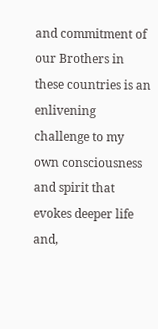and commitment of our Brothers in these countries is an enlivening challenge to my own consciousness and spirit that evokes deeper life and,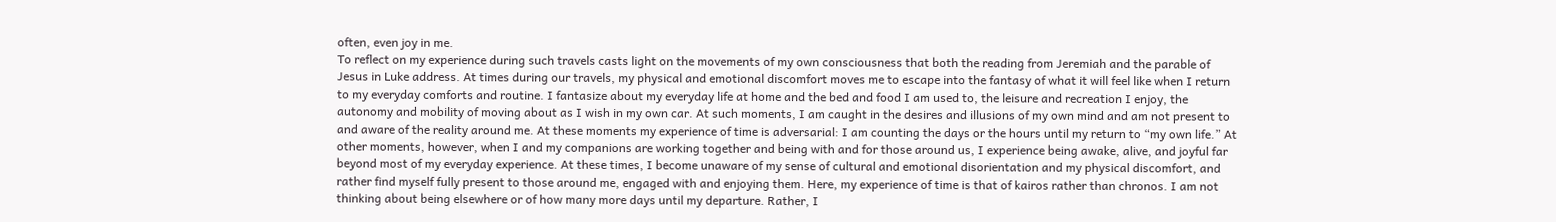often, even joy in me.
To reflect on my experience during such travels casts light on the movements of my own consciousness that both the reading from Jeremiah and the parable of Jesus in Luke address. At times during our travels, my physical and emotional discomfort moves me to escape into the fantasy of what it will feel like when I return to my everyday comforts and routine. I fantasize about my everyday life at home and the bed and food I am used to, the leisure and recreation I enjoy, the autonomy and mobility of moving about as I wish in my own car. At such moments, I am caught in the desires and illusions of my own mind and am not present to and aware of the reality around me. At these moments my experience of time is adversarial: I am counting the days or the hours until my return to “my own life.” At other moments, however, when I and my companions are working together and being with and for those around us, I experience being awake, alive, and joyful far beyond most of my everyday experience. At these times, I become unaware of my sense of cultural and emotional disorientation and my physical discomfort, and rather find myself fully present to those around me, engaged with and enjoying them. Here, my experience of time is that of kairos rather than chronos. I am not thinking about being elsewhere or of how many more days until my departure. Rather, I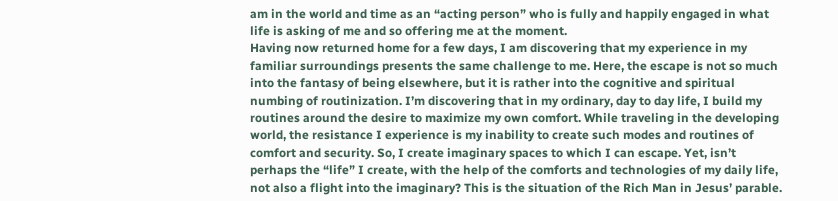am in the world and time as an “acting person” who is fully and happily engaged in what life is asking of me and so offering me at the moment.
Having now returned home for a few days, I am discovering that my experience in my familiar surroundings presents the same challenge to me. Here, the escape is not so much into the fantasy of being elsewhere, but it is rather into the cognitive and spiritual numbing of routinization. I’m discovering that in my ordinary, day to day life, I build my routines around the desire to maximize my own comfort. While traveling in the developing world, the resistance I experience is my inability to create such modes and routines of comfort and security. So, I create imaginary spaces to which I can escape. Yet, isn’t perhaps the “life” I create, with the help of the comforts and technologies of my daily life, not also a flight into the imaginary? This is the situation of the Rich Man in Jesus’ parable.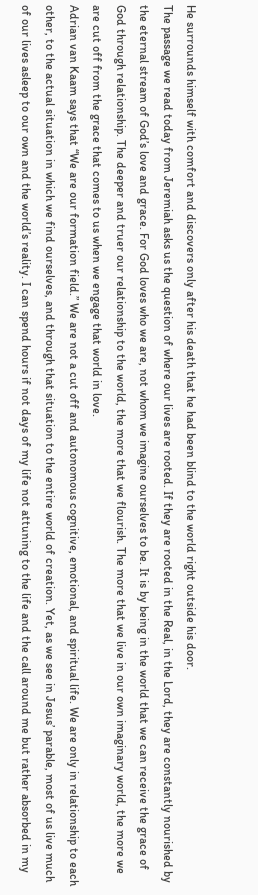He surrounds himself with comfort and discovers only after his death that he had been blind to the world right outside his door.
The passage we read today from Jeremiah asks us the question of where our lives are rooted. If they are rooted in the Real, in the Lord, they are constantly nourished by the eternal stream of God’s love and grace. For God loves who we are, not whom we imagine ourselves to be. It is by being in the world that we can receive the grace of God through relationship. The deeper and truer our relationship to the world, the more that we flourish. The more that we live in our own imaginary world, the more we are cut off from the grace that comes to us when we engage that world in love.
Adrian van Kaam says that “We are our formation field.” We are not a cut off and autonomous cognitive, emotional, and spiritual life. We are only in relationship to each other, to the actual situation in which we find ourselves, and through that situation to the entire world of creation. Yet, as we see in Jesus’ parable, most of us live much of our lives asleep to our own and the world’s reality. I can spend hours if not days of my life not attuning to the life and the call around me but rather absorbed in my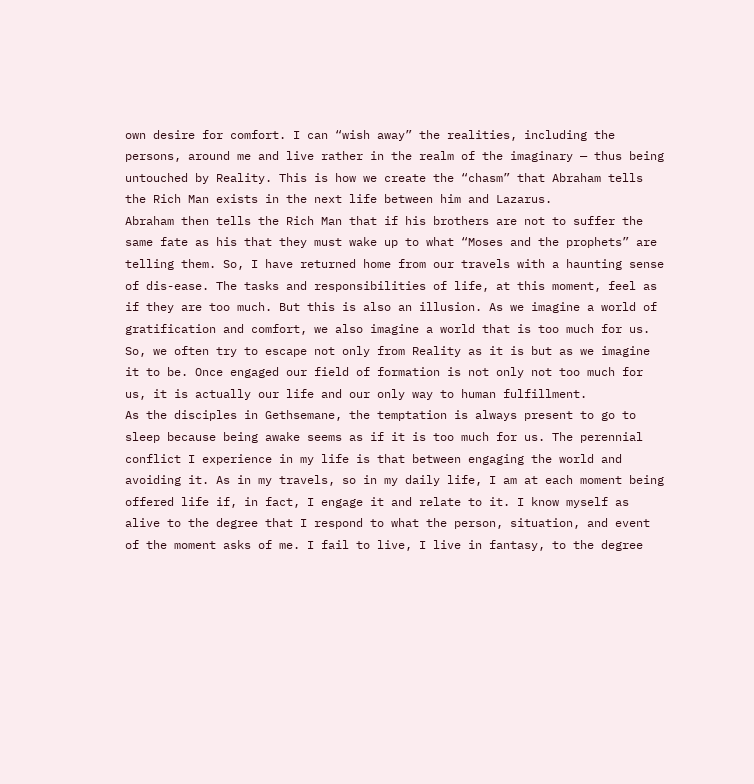own desire for comfort. I can “wish away” the realities, including the persons, around me and live rather in the realm of the imaginary — thus being untouched by Reality. This is how we create the “chasm” that Abraham tells the Rich Man exists in the next life between him and Lazarus.
Abraham then tells the Rich Man that if his brothers are not to suffer the same fate as his that they must wake up to what “Moses and the prophets” are telling them. So, I have returned home from our travels with a haunting sense of dis-ease. The tasks and responsibilities of life, at this moment, feel as if they are too much. But this is also an illusion. As we imagine a world of gratification and comfort, we also imagine a world that is too much for us. So, we often try to escape not only from Reality as it is but as we imagine it to be. Once engaged our field of formation is not only not too much for us, it is actually our life and our only way to human fulfillment.
As the disciples in Gethsemane, the temptation is always present to go to sleep because being awake seems as if it is too much for us. The perennial conflict I experience in my life is that between engaging the world and avoiding it. As in my travels, so in my daily life, I am at each moment being offered life if, in fact, I engage it and relate to it. I know myself as alive to the degree that I respond to what the person, situation, and event of the moment asks of me. I fail to live, I live in fantasy, to the degree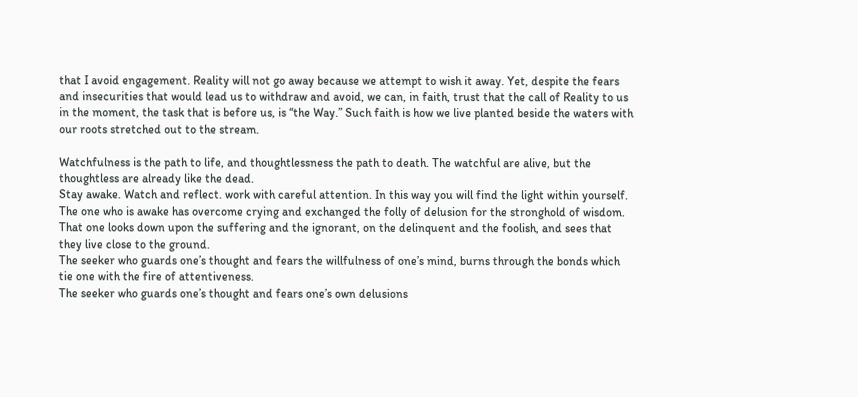that I avoid engagement. Reality will not go away because we attempt to wish it away. Yet, despite the fears and insecurities that would lead us to withdraw and avoid, we can, in faith, trust that the call of Reality to us in the moment, the task that is before us, is “the Way.” Such faith is how we live planted beside the waters with our roots stretched out to the stream.

Watchfulness is the path to life, and thoughtlessness the path to death. The watchful are alive, but the thoughtless are already like the dead.
Stay awake. Watch and reflect. work with careful attention. In this way you will find the light within yourself.
The one who is awake has overcome crying and exchanged the folly of delusion for the stronghold of wisdom. That one looks down upon the suffering and the ignorant, on the delinquent and the foolish, and sees that they live close to the ground.
The seeker who guards one’s thought and fears the willfulness of one’s mind, burns through the bonds which tie one with the fire of attentiveness.
The seeker who guards one’s thought and fears one’s own delusions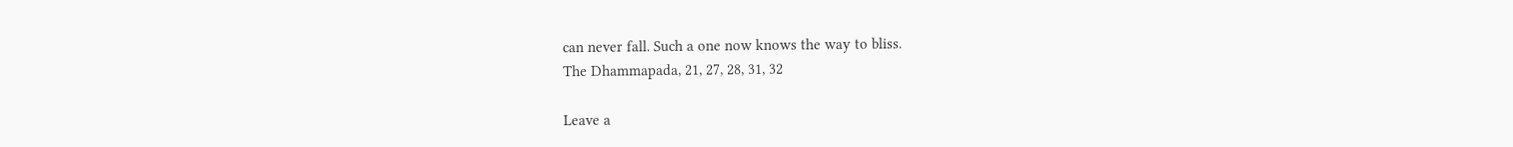can never fall. Such a one now knows the way to bliss.
The Dhammapada, 21, 27, 28, 31, 32

Leave a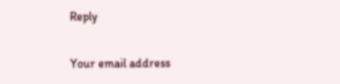Reply

Your email address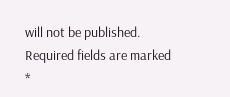will not be published. Required fields are marked *